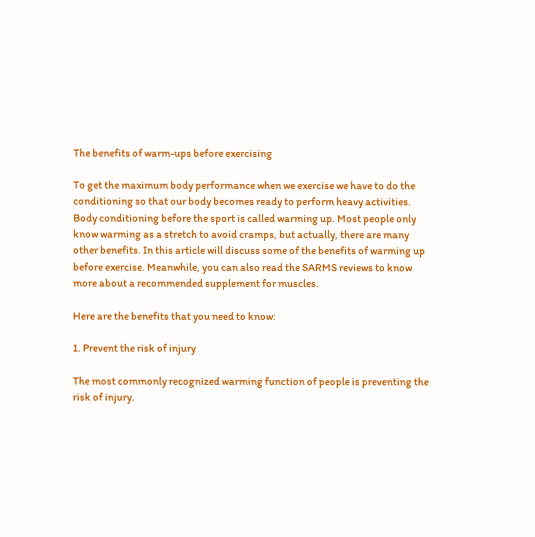The benefits of warm-ups before exercising

To get the maximum body performance when we exercise we have to do the conditioning so that our body becomes ready to perform heavy activities. Body conditioning before the sport is called warming up. Most people only know warming as a stretch to avoid cramps, but actually, there are many other benefits. In this article will discuss some of the benefits of warming up before exercise. Meanwhile, you can also read the SARMS reviews to know more about a recommended supplement for muscles.

Here are the benefits that you need to know:

1. Prevent the risk of injury

The most commonly recognized warming function of people is preventing the risk of injury.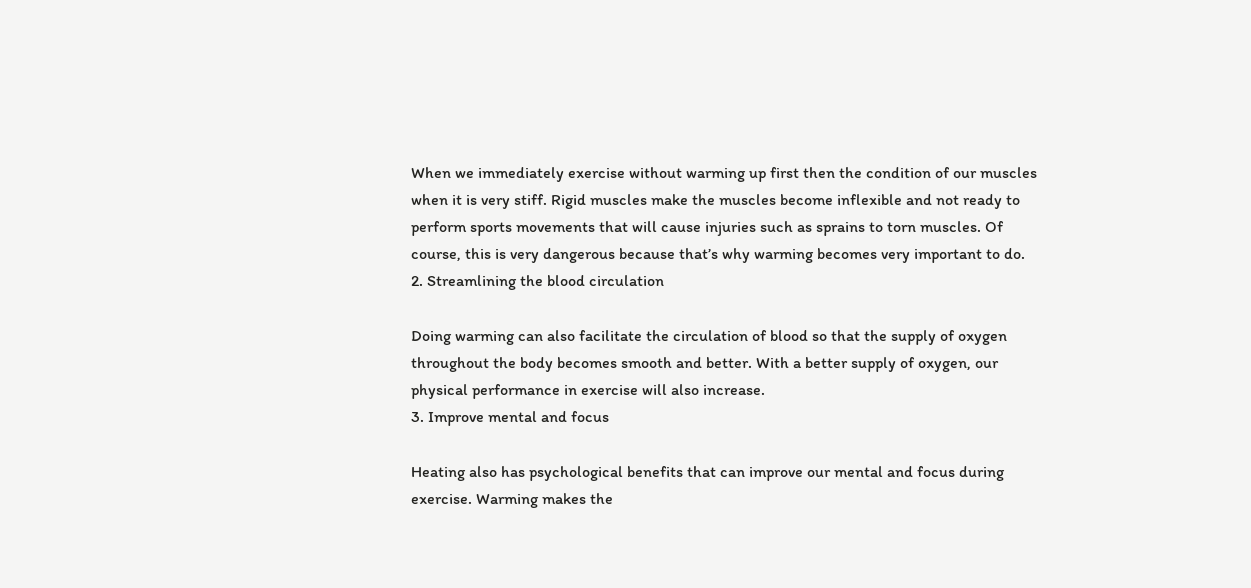When we immediately exercise without warming up first then the condition of our muscles when it is very stiff. Rigid muscles make the muscles become inflexible and not ready to perform sports movements that will cause injuries such as sprains to torn muscles. Of course, this is very dangerous because that’s why warming becomes very important to do.
2. Streamlining the blood circulation

Doing warming can also facilitate the circulation of blood so that the supply of oxygen throughout the body becomes smooth and better. With a better supply of oxygen, our physical performance in exercise will also increase.
3. Improve mental and focus

Heating also has psychological benefits that can improve our mental and focus during exercise. Warming makes the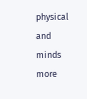physical and minds more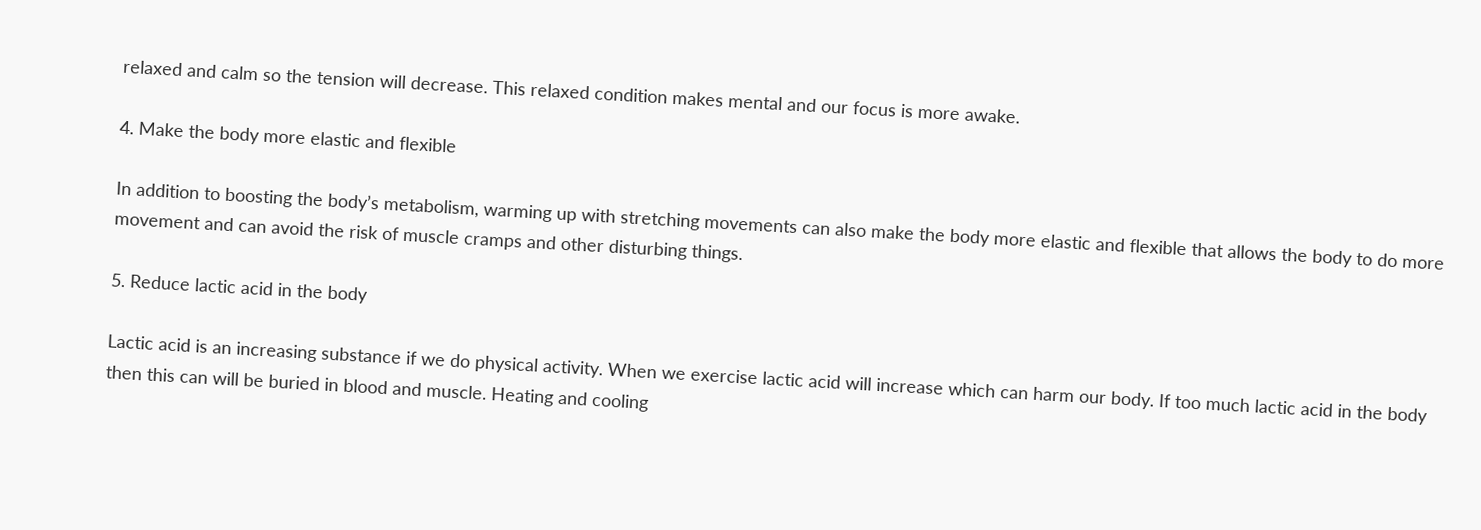relaxed and calm so the tension will decrease. This relaxed condition makes mental and our focus is more awake.

4. Make the body more elastic and flexible

In addition to boosting the body’s metabolism, warming up with stretching movements can also make the body more elastic and flexible that allows the body to do more movement and can avoid the risk of muscle cramps and other disturbing things.

5. Reduce lactic acid in the body

Lactic acid is an increasing substance if we do physical activity. When we exercise lactic acid will increase which can harm our body. If too much lactic acid in the body then this can will be buried in blood and muscle. Heating and cooling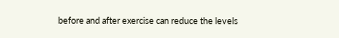before and after exercise can reduce the levels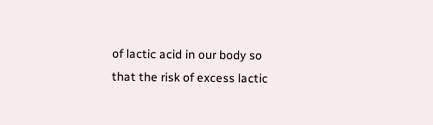of lactic acid in our body so that the risk of excess lactic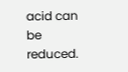acid can be reduced.